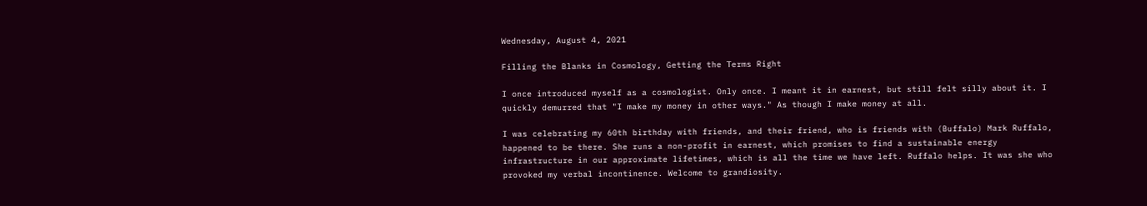Wednesday, August 4, 2021

Filling the Blanks in Cosmology, Getting the Terms Right

I once introduced myself as a cosmologist. Only once. I meant it in earnest, but still felt silly about it. I quickly demurred that "I make my money in other ways." As though I make money at all.

I was celebrating my 60th birthday with friends, and their friend, who is friends with (Buffalo) Mark Ruffalo, happened to be there. She runs a non-profit in earnest, which promises to find a sustainable energy infrastructure in our approximate lifetimes, which is all the time we have left. Ruffalo helps. It was she who provoked my verbal incontinence. Welcome to grandiosity.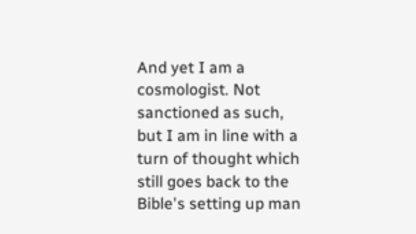And yet I am a cosmologist. Not sanctioned as such, but I am in line with a turn of thought which still goes back to the Bible's setting up man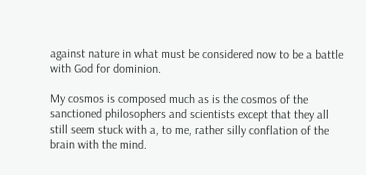against nature in what must be considered now to be a battle with God for dominion.

My cosmos is composed much as is the cosmos of the sanctioned philosophers and scientists except that they all still seem stuck with a, to me, rather silly conflation of the brain with the mind.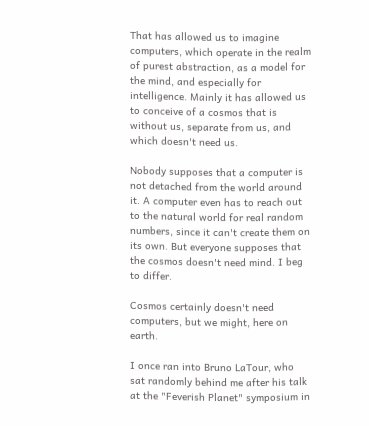That has allowed us to imagine computers, which operate in the realm of purest abstraction, as a model for the mind, and especially for intelligence. Mainly it has allowed us to conceive of a cosmos that is without us, separate from us, and which doesn't need us.

Nobody supposes that a computer is not detached from the world around it. A computer even has to reach out to the natural world for real random numbers, since it can't create them on its own. But everyone supposes that the cosmos doesn't need mind. I beg to differ.

Cosmos certainly doesn't need computers, but we might, here on earth.

I once ran into Bruno LaTour, who sat randomly behind me after his talk at the "Feverish Planet" symposium in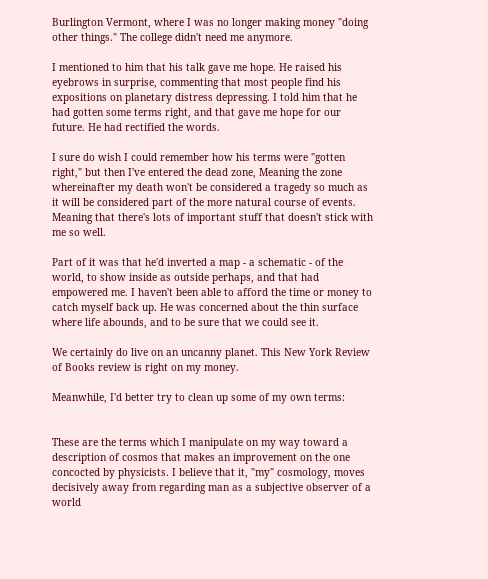Burlington Vermont, where I was no longer making money "doing other things." The college didn't need me anymore.

I mentioned to him that his talk gave me hope. He raised his eyebrows in surprise, commenting that most people find his expositions on planetary distress depressing. I told him that he had gotten some terms right, and that gave me hope for our future. He had rectified the words.

I sure do wish I could remember how his terms were "gotten right," but then I've entered the dead zone, Meaning the zone whereinafter my death won't be considered a tragedy so much as it will be considered part of the more natural course of events. Meaning that there's lots of important stuff that doesn't stick with me so well.

Part of it was that he'd inverted a map - a schematic - of the world, to show inside as outside perhaps, and that had empowered me. I haven't been able to afford the time or money to catch myself back up. He was concerned about the thin surface where life abounds, and to be sure that we could see it.

We certainly do live on an uncanny planet. This New York Review of Books review is right on my money.

Meanwhile, I'd better try to clean up some of my own terms:


These are the terms which I manipulate on my way toward a description of cosmos that makes an improvement on the one concocted by physicists. I believe that it, "my" cosmology, moves decisively away from regarding man as a subjective observer of a world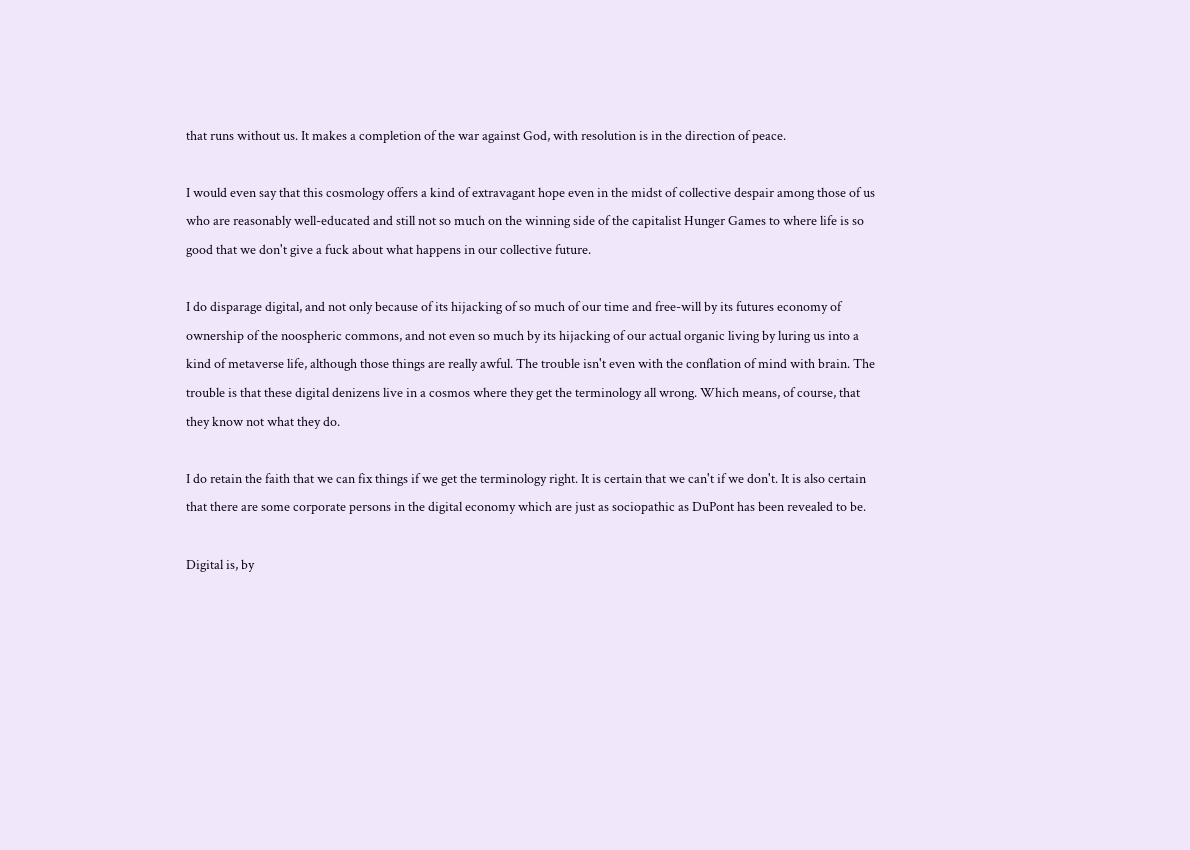that runs without us. It makes a completion of the war against God, with resolution is in the direction of peace.

I would even say that this cosmology offers a kind of extravagant hope even in the midst of collective despair among those of us who are reasonably well-educated and still not so much on the winning side of the capitalist Hunger Games to where life is so good that we don't give a fuck about what happens in our collective future.

I do disparage digital, and not only because of its hijacking of so much of our time and free-will by its futures economy of ownership of the noospheric commons, and not even so much by its hijacking of our actual organic living by luring us into a kind of metaverse life, although those things are really awful. The trouble isn't even with the conflation of mind with brain. The trouble is that these digital denizens live in a cosmos where they get the terminology all wrong. Which means, of course, that they know not what they do.

I do retain the faith that we can fix things if we get the terminology right. It is certain that we can't if we don't. It is also certain that there are some corporate persons in the digital economy which are just as sociopathic as DuPont has been revealed to be.

Digital is, by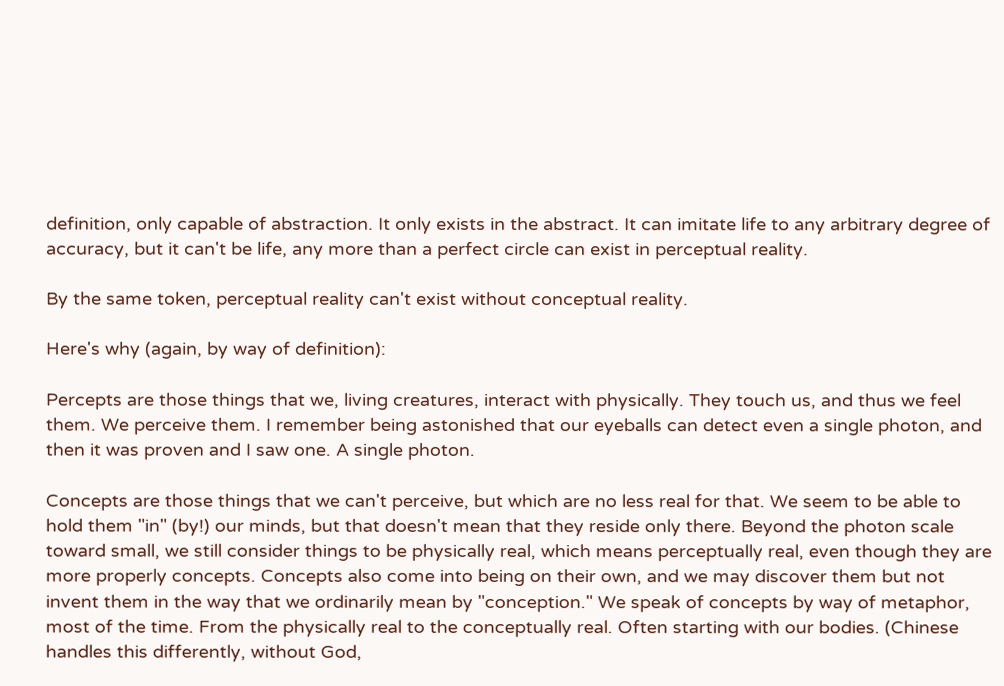definition, only capable of abstraction. It only exists in the abstract. It can imitate life to any arbitrary degree of accuracy, but it can't be life, any more than a perfect circle can exist in perceptual reality.

By the same token, perceptual reality can't exist without conceptual reality.

Here's why (again, by way of definition):

Percepts are those things that we, living creatures, interact with physically. They touch us, and thus we feel them. We perceive them. I remember being astonished that our eyeballs can detect even a single photon, and then it was proven and I saw one. A single photon.

Concepts are those things that we can't perceive, but which are no less real for that. We seem to be able to hold them "in" (by!) our minds, but that doesn't mean that they reside only there. Beyond the photon scale toward small, we still consider things to be physically real, which means perceptually real, even though they are more properly concepts. Concepts also come into being on their own, and we may discover them but not invent them in the way that we ordinarily mean by "conception." We speak of concepts by way of metaphor, most of the time. From the physically real to the conceptually real. Often starting with our bodies. (Chinese handles this differently, without God,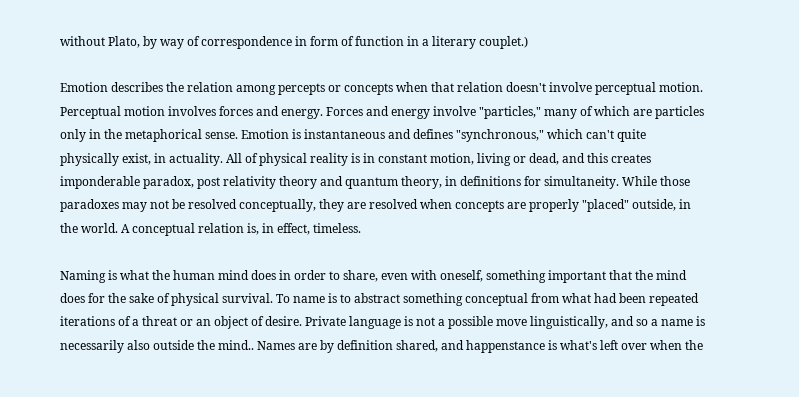without Plato, by way of correspondence in form of function in a literary couplet.)

Emotion describes the relation among percepts or concepts when that relation doesn't involve perceptual motion. Perceptual motion involves forces and energy. Forces and energy involve "particles," many of which are particles only in the metaphorical sense. Emotion is instantaneous and defines "synchronous," which can't quite physically exist, in actuality. All of physical reality is in constant motion, living or dead, and this creates imponderable paradox, post relativity theory and quantum theory, in definitions for simultaneity. While those paradoxes may not be resolved conceptually, they are resolved when concepts are properly "placed" outside, in the world. A conceptual relation is, in effect, timeless.

Naming is what the human mind does in order to share, even with oneself, something important that the mind does for the sake of physical survival. To name is to abstract something conceptual from what had been repeated iterations of a threat or an object of desire. Private language is not a possible move linguistically, and so a name is necessarily also outside the mind.. Names are by definition shared, and happenstance is what's left over when the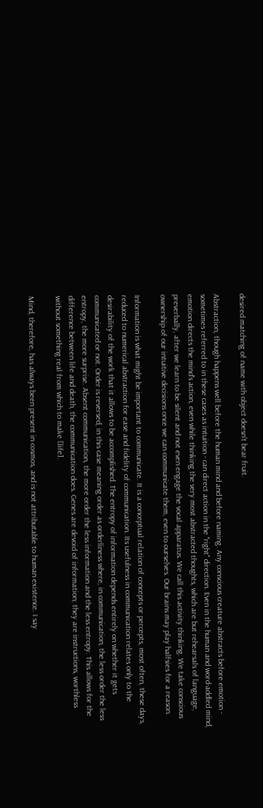desired matching of name with object doesn't bear fruit.

Abstraction, though happens well before the human mind and before naming. Any conscious creature abstracts before emotion - sometimes referred to in these cases as intuition - can direct action in the "right" direction. Even in the human and word-addled mind, emotion directs the mind's action, even while thinking the very most abstracted thoughts, which are but rehearsals of language, preverbally, after we learn to be silent and not even engage the vocal apparatus. We call this activity thinking. We take conscious ownership of our intuitive decisions once we can communicate them, even to ourselves. Our brains may play halfsies for a reason.

Information is what might be important to communicate. It is a conceptual relation of concepts or percepts, most often, these days, reduced to numerical abstraction for ease and fidelity of communication. Its usefulness in communication relates only to the desirability of the work that it allows to be accomplished. The entropy of information depends entirely on whether it gets communicated or not. Order is reversed, in this case meaning order as orderliness where, in communication, the less order the less entropy, the more surprise. Absent communication, the more order the less information and the less entropy. This allows for the difference between life and death, the communication does. Genes are devoid of information; they are instructions, worthless without something real from which to make [life].

Mind, therefore, has always been present in cosmos, and is not attributable to human existence. I say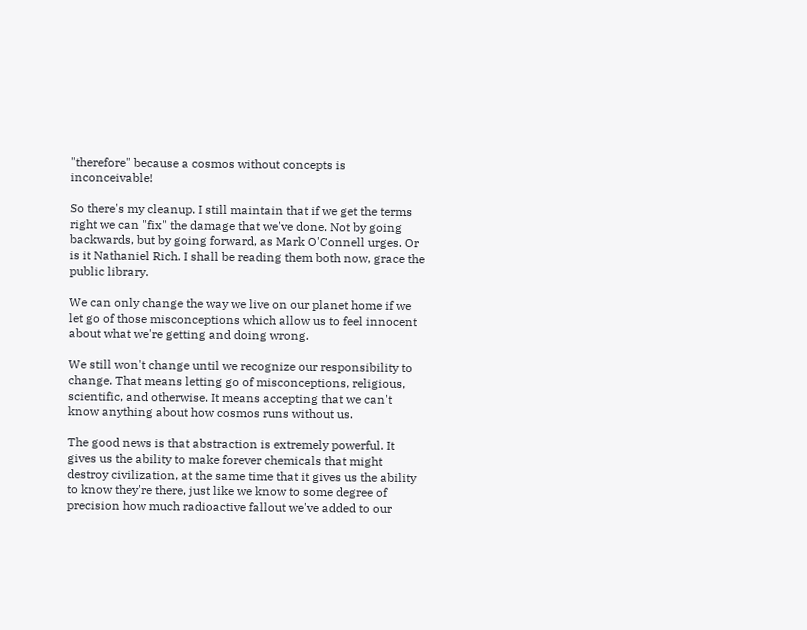"therefore" because a cosmos without concepts is inconceivable!

So there's my cleanup. I still maintain that if we get the terms right we can "fix" the damage that we've done. Not by going backwards, but by going forward, as Mark O'Connell urges. Or is it Nathaniel Rich. I shall be reading them both now, grace the public library.

We can only change the way we live on our planet home if we let go of those misconceptions which allow us to feel innocent about what we're getting and doing wrong.

We still won't change until we recognize our responsibility to change. That means letting go of misconceptions, religious, scientific, and otherwise. It means accepting that we can't know anything about how cosmos runs without us.

The good news is that abstraction is extremely powerful. It gives us the ability to make forever chemicals that might destroy civilization, at the same time that it gives us the ability to know they're there, just like we know to some degree of precision how much radioactive fallout we've added to our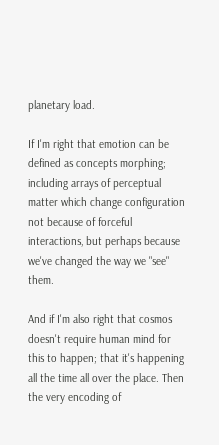planetary load.

If I'm right that emotion can be defined as concepts morphing; including arrays of perceptual matter which change configuration not because of forceful interactions, but perhaps because we've changed the way we "see" them.

And if I'm also right that cosmos doesn't require human mind for this to happen; that it's happening all the time all over the place. Then the very encoding of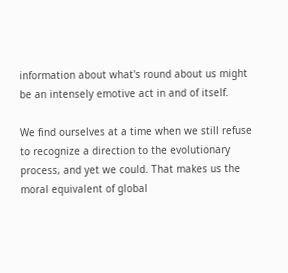information about what's round about us might be an intensely emotive act in and of itself.

We find ourselves at a time when we still refuse to recognize a direction to the evolutionary process, and yet we could. That makes us the moral equivalent of global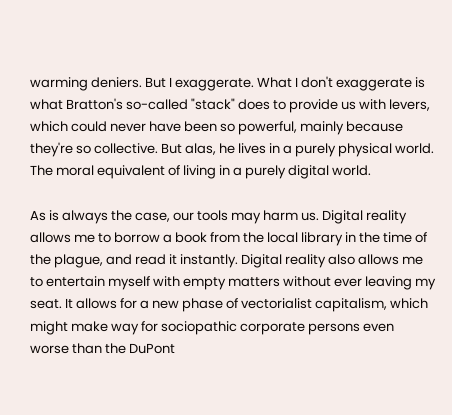warming deniers. But I exaggerate. What I don't exaggerate is what Bratton's so-called "stack" does to provide us with levers, which could never have been so powerful, mainly because they're so collective. But alas, he lives in a purely physical world. The moral equivalent of living in a purely digital world.

As is always the case, our tools may harm us. Digital reality allows me to borrow a book from the local library in the time of the plague, and read it instantly. Digital reality also allows me to entertain myself with empty matters without ever leaving my seat. It allows for a new phase of vectorialist capitalism, which might make way for sociopathic corporate persons even worse than the DuPont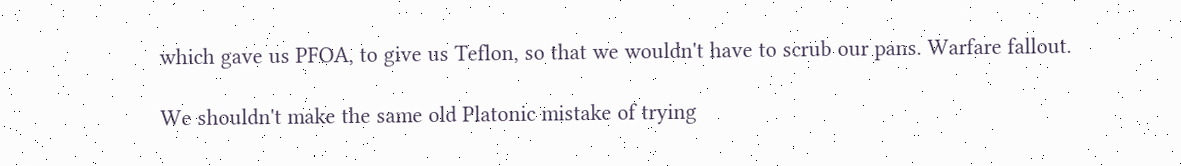which gave us PFOA, to give us Teflon, so that we wouldn't have to scrub our pans. Warfare fallout.

We shouldn't make the same old Platonic mistake of trying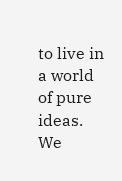to live in a world of pure ideas. We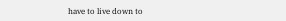have to live down to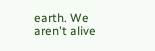earth. We aren't alive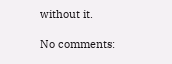without it.

No comments: